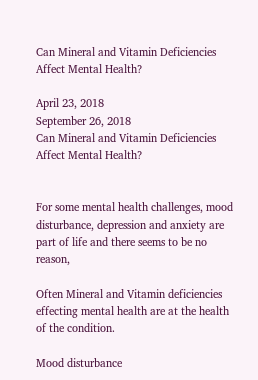Can Mineral and Vitamin Deficiencies Affect Mental Health?

April 23, 2018
September 26, 2018
Can Mineral and Vitamin Deficiencies Affect Mental Health?


For some mental health challenges, mood disturbance, depression and anxiety are part of life and there seems to be no reason,

Often Mineral and Vitamin deficiencies effecting mental health are at the health of the condition.

Mood disturbance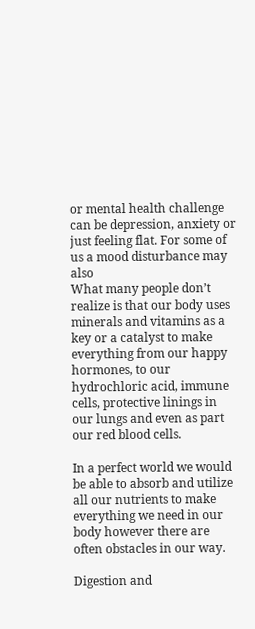or mental health challenge can be depression, anxiety or just feeling flat. For some of us a mood disturbance may also
What many people don’t realize is that our body uses minerals and vitamins as a key or a catalyst to make everything from our happy hormones, to our hydrochloric acid, immune cells, protective linings in our lungs and even as part our red blood cells.

In a perfect world we would be able to absorb and utilize all our nutrients to make everything we need in our body however there are often obstacles in our way.

Digestion and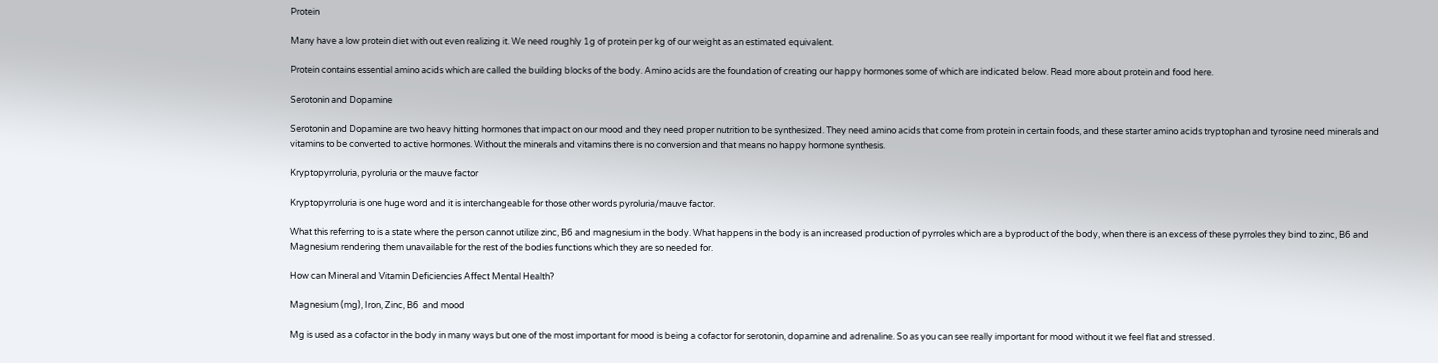Protein

Many have a low protein diet with out even realizing it. We need roughly 1g of protein per kg of our weight as an estimated equivalent.

Protein contains essential amino acids which are called the building blocks of the body. Amino acids are the foundation of creating our happy hormones some of which are indicated below. Read more about protein and food here.

Serotonin and Dopamine

Serotonin and Dopamine are two heavy hitting hormones that impact on our mood and they need proper nutrition to be synthesized. They need amino acids that come from protein in certain foods, and these starter amino acids tryptophan and tyrosine need minerals and vitamins to be converted to active hormones. Without the minerals and vitamins there is no conversion and that means no happy hormone synthesis.

Kryptopyrroluria, pyroluria or the mauve factor

Kryptopyrroluria is one huge word and it is interchangeable for those other words pyroluria/mauve factor.

What this referring to is a state where the person cannot utilize zinc, B6 and magnesium in the body. What happens in the body is an increased production of pyrroles which are a byproduct of the body, when there is an excess of these pyrroles they bind to zinc, B6 and Magnesium rendering them unavailable for the rest of the bodies functions which they are so needed for.

How can Mineral and Vitamin Deficiencies Affect Mental Health?

Magnesium (mg), Iron, Zinc, B6  and mood

Mg is used as a cofactor in the body in many ways but one of the most important for mood is being a cofactor for serotonin, dopamine and adrenaline. So as you can see really important for mood without it we feel flat and stressed.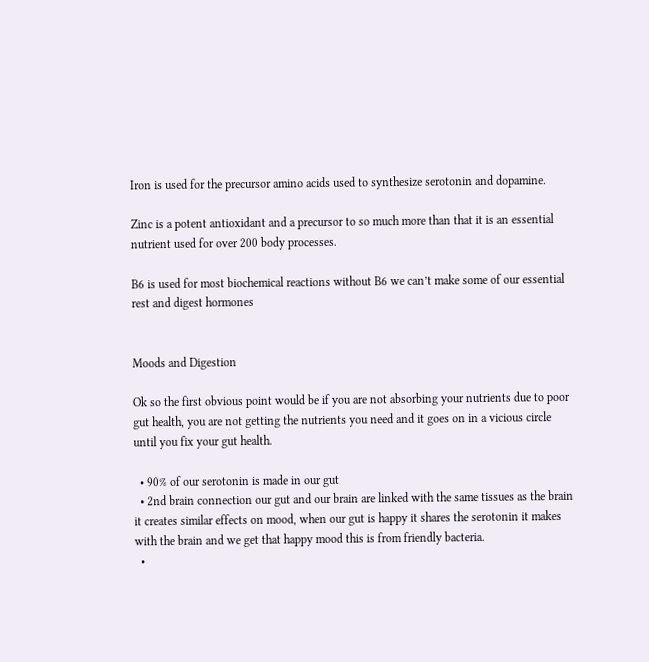Iron is used for the precursor amino acids used to synthesize serotonin and dopamine.

Zinc is a potent antioxidant and a precursor to so much more than that it is an essential nutrient used for over 200 body processes.

B6 is used for most biochemical reactions without B6 we can’t make some of our essential rest and digest hormones


Moods and Digestion

Ok so the first obvious point would be if you are not absorbing your nutrients due to poor gut health, you are not getting the nutrients you need and it goes on in a vicious circle until you fix your gut health.

  • 90% of our serotonin is made in our gut
  • 2nd brain connection our gut and our brain are linked with the same tissues as the brain it creates similar effects on mood, when our gut is happy it shares the serotonin it makes with the brain and we get that happy mood this is from friendly bacteria.
  •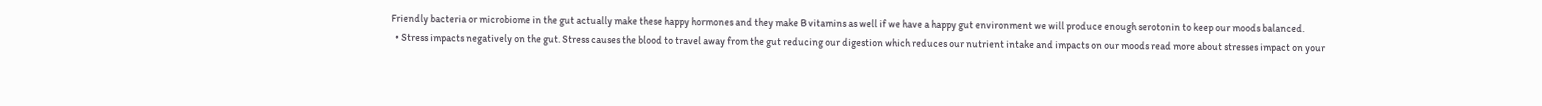Friendly bacteria or microbiome in the gut actually make these happy hormones and they make B vitamins as well if we have a happy gut environment we will produce enough serotonin to keep our moods balanced.
  • Stress impacts negatively on the gut. Stress causes the blood to travel away from the gut reducing our digestion which reduces our nutrient intake and impacts on our moods read more about stresses impact on your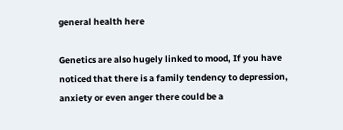general health here

Genetics are also hugely linked to mood, If you have noticed that there is a family tendency to depression, anxiety or even anger there could be a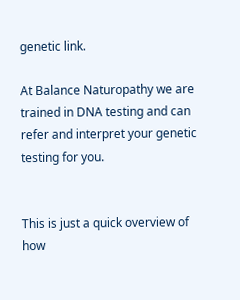genetic link.

At Balance Naturopathy we are trained in DNA testing and can refer and interpret your genetic testing for you.


This is just a quick overview of how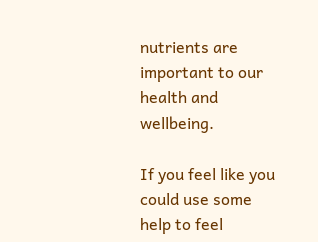nutrients are important to our health and wellbeing.

If you feel like you could use some help to feel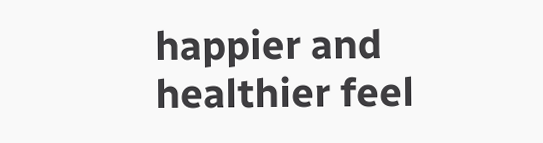happier and healthier feel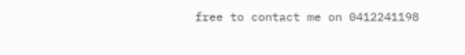free to contact me on 0412241198